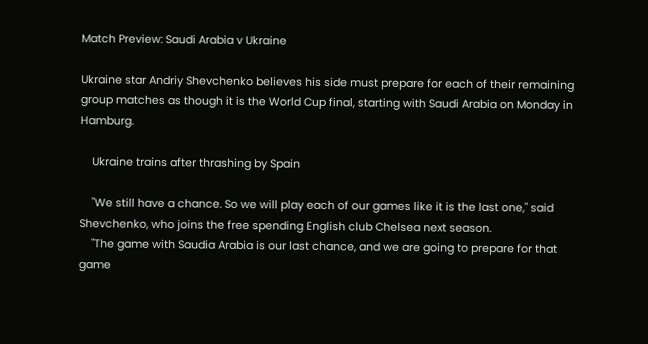Match Preview: Saudi Arabia v Ukraine

Ukraine star Andriy Shevchenko believes his side must prepare for each of their remaining group matches as though it is the World Cup final, starting with Saudi Arabia on Monday in Hamburg.

    Ukraine trains after thrashing by Spain

    "We still have a chance. So we will play each of our games like it is the last one," said Shevchenko, who joins the free spending English club Chelsea next season.
    "The game with Saudia Arabia is our last chance, and we are going to prepare for that game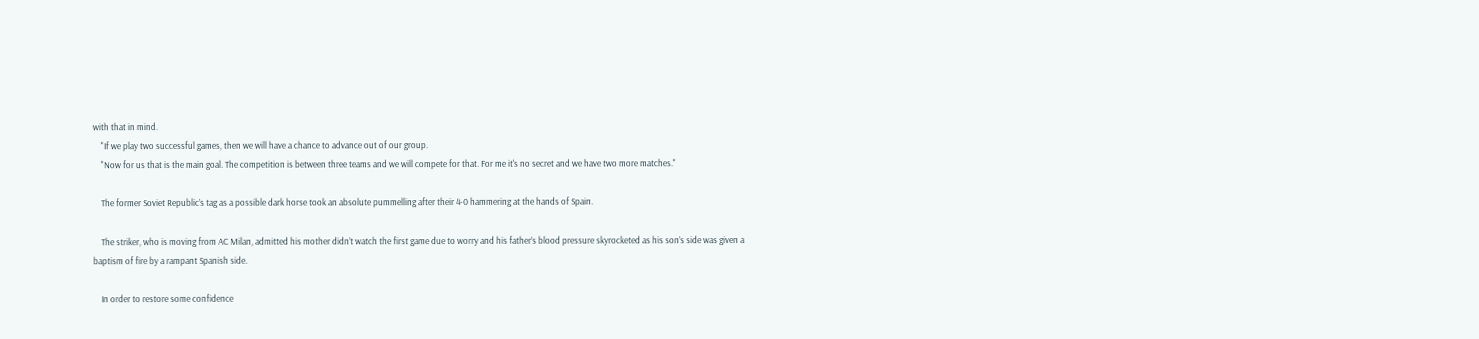with that in mind.
    "If we play two successful games, then we will have a chance to advance out of our group.
    "Now for us that is the main goal. The competition is between three teams and we will compete for that. For me it's no secret and we have two more matches."

    The former Soviet Republic’s tag as a possible dark horse took an absolute pummelling after their 4-0 hammering at the hands of Spain.

    The striker, who is moving from AC Milan, admitted his mother didn’t watch the first game due to worry and his father’s blood pressure skyrocketed as his son’s side was given a baptism of fire by a rampant Spanish side.

    In order to restore some confidence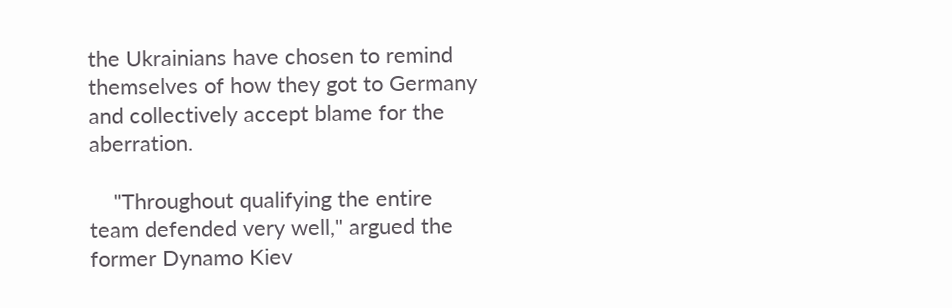the Ukrainians have chosen to remind themselves of how they got to Germany and collectively accept blame for the aberration.

    "Throughout qualifying the entire team defended very well," argued the former Dynamo Kiev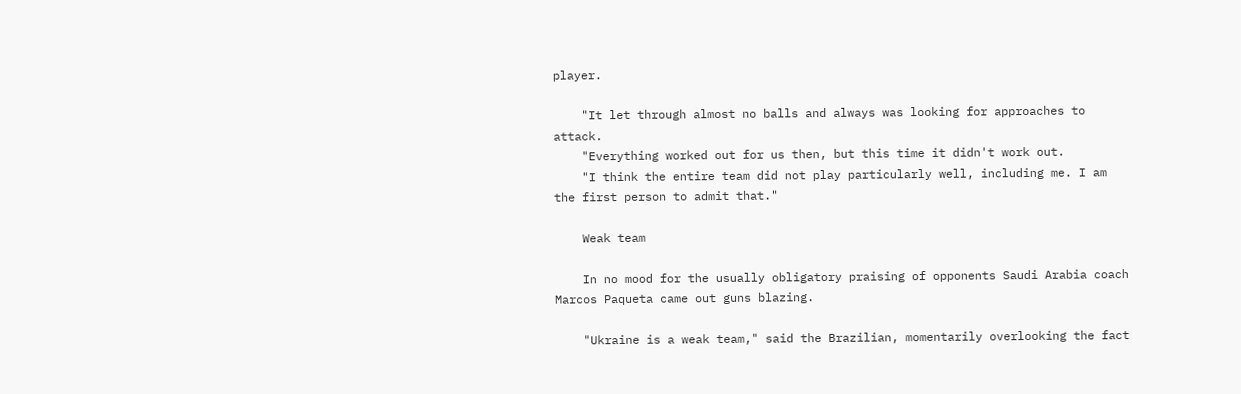player.

    "It let through almost no balls and always was looking for approaches to attack.
    "Everything worked out for us then, but this time it didn't work out.
    "I think the entire team did not play particularly well, including me. I am the first person to admit that."

    Weak team

    In no mood for the usually obligatory praising of opponents Saudi Arabia coach Marcos Paqueta came out guns blazing.

    "Ukraine is a weak team," said the Brazilian, momentarily overlooking the fact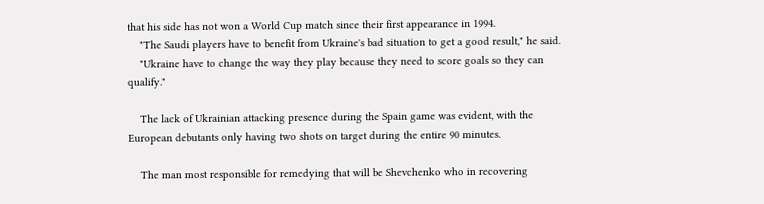that his side has not won a World Cup match since their first appearance in 1994.
    "The Saudi players have to benefit from Ukraine's bad situation to get a good result," he said.
    "Ukraine have to change the way they play because they need to score goals so they can qualify."

    The lack of Ukrainian attacking presence during the Spain game was evident, with the European debutants only having two shots on target during the entire 90 minutes.

    The man most responsible for remedying that will be Shevchenko who in recovering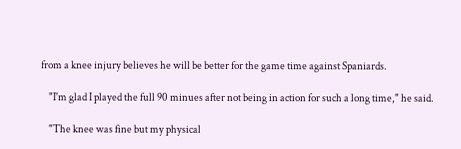from a knee injury believes he will be better for the game time against Spaniards.

    "I'm glad I played the full 90 minues after not being in action for such a long time," he said.

    "The knee was fine but my physical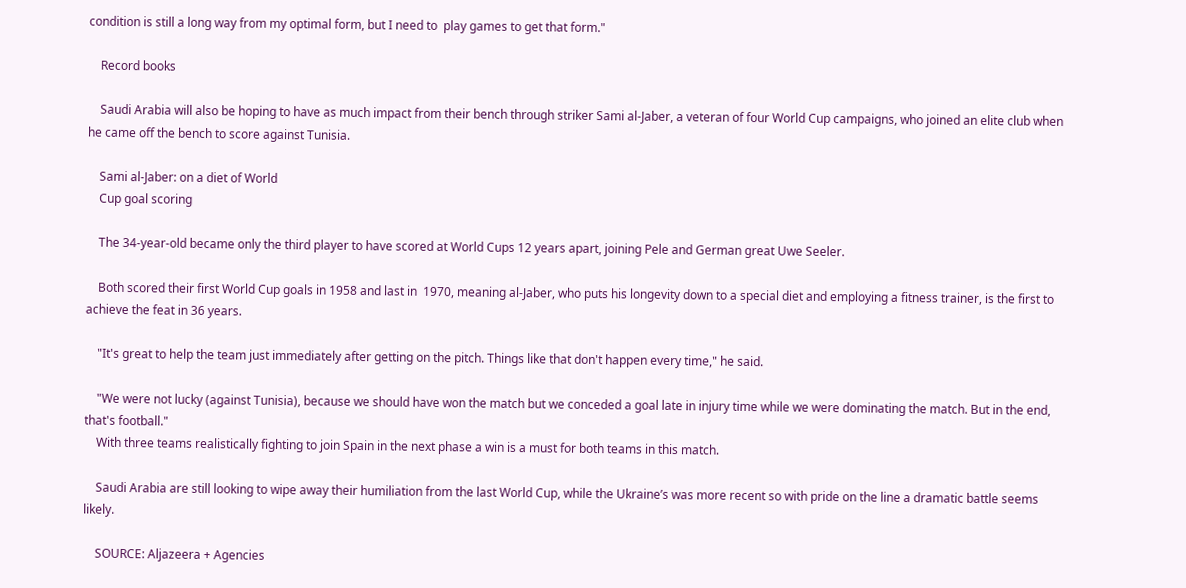condition is still a long way from my optimal form, but I need to  play games to get that form."

    Record books

    Saudi Arabia will also be hoping to have as much impact from their bench through striker Sami al-Jaber, a veteran of four World Cup campaigns, who joined an elite club when he came off the bench to score against Tunisia.

    Sami al-Jaber: on a diet of World
    Cup goal scoring

    The 34-year-old became only the third player to have scored at World Cups 12 years apart, joining Pele and German great Uwe Seeler.

    Both scored their first World Cup goals in 1958 and last in  1970, meaning al-Jaber, who puts his longevity down to a special diet and employing a fitness trainer, is the first to achieve the feat in 36 years.

    "It's great to help the team just immediately after getting on the pitch. Things like that don't happen every time," he said.

    "We were not lucky (against Tunisia), because we should have won the match but we conceded a goal late in injury time while we were dominating the match. But in the end, that's football."
    With three teams realistically fighting to join Spain in the next phase a win is a must for both teams in this match.

    Saudi Arabia are still looking to wipe away their humiliation from the last World Cup, while the Ukraine’s was more recent so with pride on the line a dramatic battle seems likely.

    SOURCE: Aljazeera + Agencies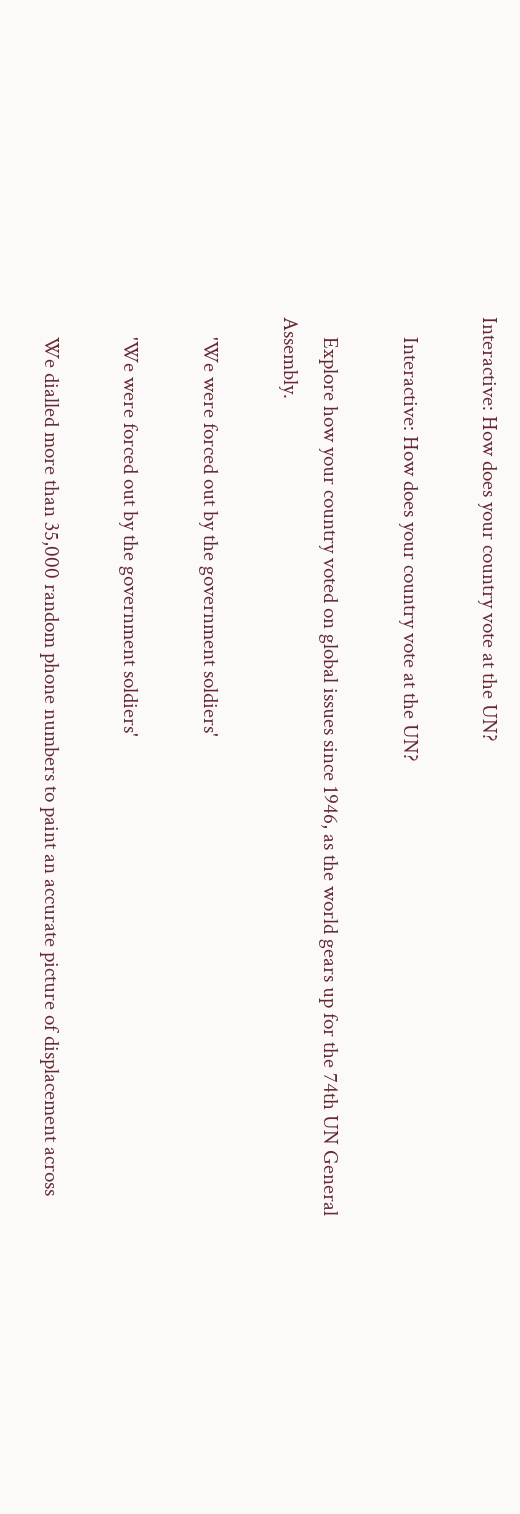Interactive: How does your country vote at the UN?

    Interactive: How does your country vote at the UN?

    Explore how your country voted on global issues since 1946, as the world gears up for the 74th UN General Assembly.

    'We were forced out by the government soldiers'

    'We were forced out by the government soldiers'

    We dialled more than 35,000 random phone numbers to paint an accurate picture of displacement across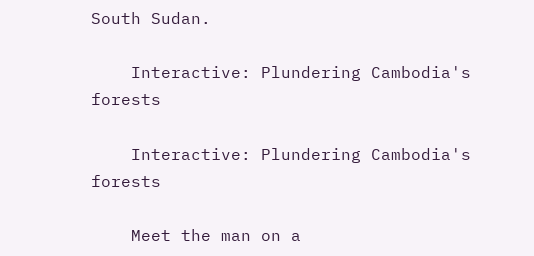South Sudan.

    Interactive: Plundering Cambodia's forests

    Interactive: Plundering Cambodia's forests

    Meet the man on a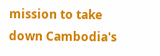mission to take down Cambodia's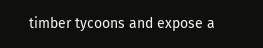timber tycoons and expose a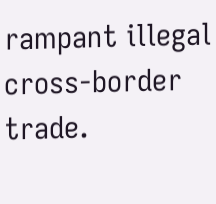rampant illegal cross-border trade.